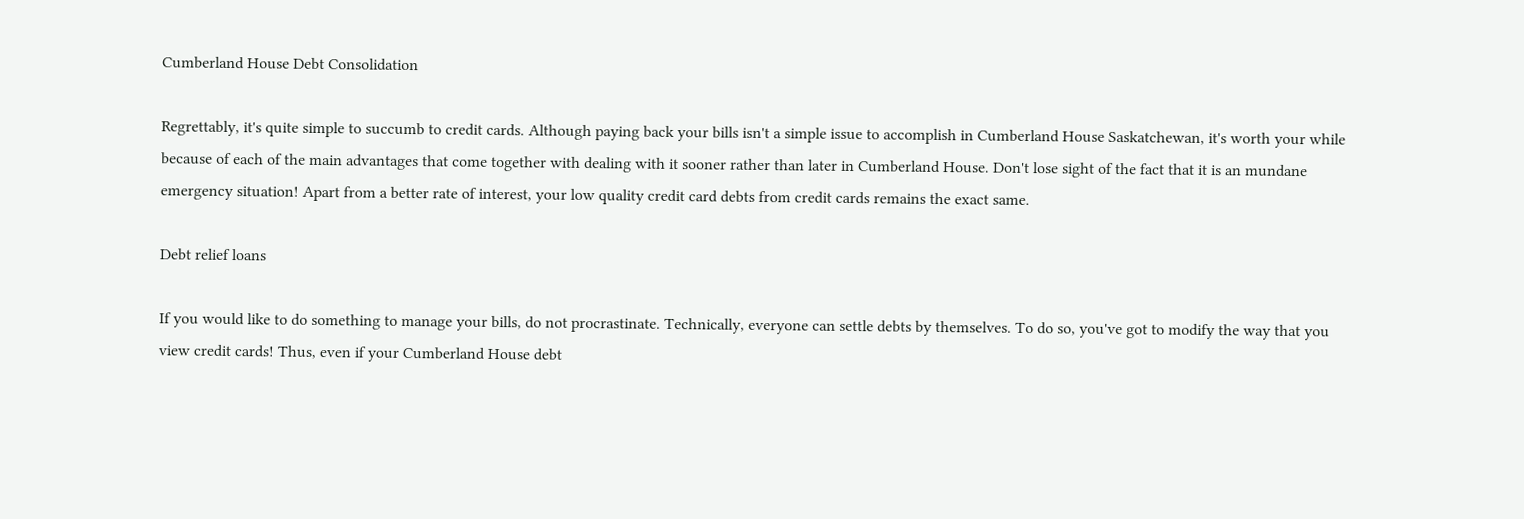Cumberland House Debt Consolidation

Regrettably, it's quite simple to succumb to credit cards. Although paying back your bills isn't a simple issue to accomplish in Cumberland House Saskatchewan, it's worth your while because of each of the main advantages that come together with dealing with it sooner rather than later in Cumberland House. Don't lose sight of the fact that it is an mundane emergency situation! Apart from a better rate of interest, your low quality credit card debts from credit cards remains the exact same.

Debt relief loans

If you would like to do something to manage your bills, do not procrastinate. Technically, everyone can settle debts by themselves. To do so, you've got to modify the way that you view credit cards! Thus, even if your Cumberland House debt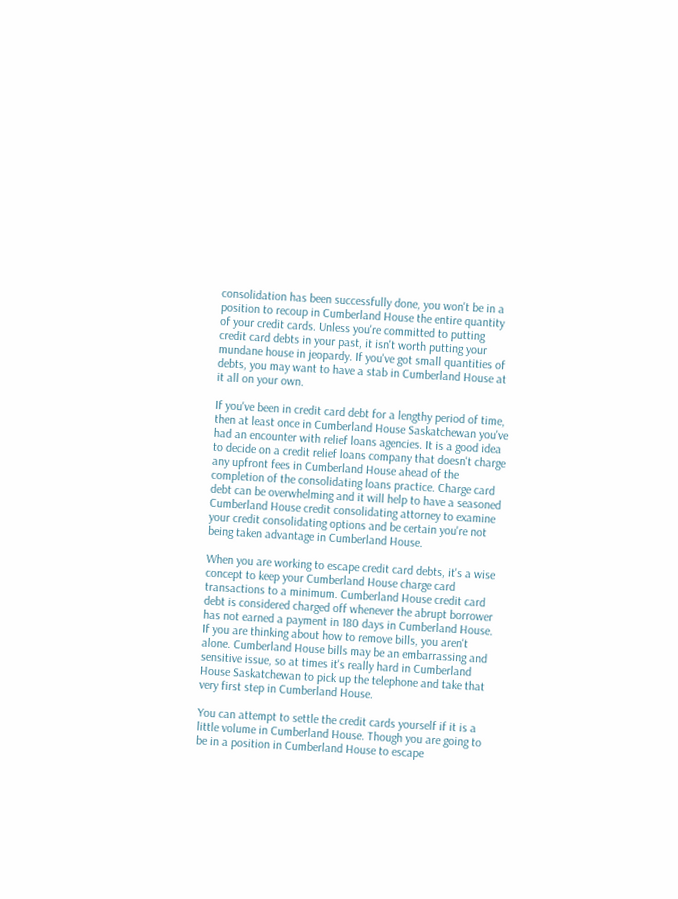consolidation has been successfully done, you won't be in a position to recoup in Cumberland House the entire quantity of your credit cards. Unless you're committed to putting credit card debts in your past, it isn't worth putting your mundane house in jeopardy. If you've got small quantities of debts, you may want to have a stab in Cumberland House at it all on your own.

If you've been in credit card debt for a lengthy period of time, then at least once in Cumberland House Saskatchewan you've had an encounter with relief loans agencies. It is a good idea to decide on a credit relief loans company that doesn't charge any upfront fees in Cumberland House ahead of the completion of the consolidating loans practice. Charge card debt can be overwhelming and it will help to have a seasoned Cumberland House credit consolidating attorney to examine your credit consolidating options and be certain you're not being taken advantage in Cumberland House.

When you are working to escape credit card debts, it's a wise concept to keep your Cumberland House charge card transactions to a minimum. Cumberland House credit card debt is considered charged off whenever the abrupt borrower has not earned a payment in 180 days in Cumberland House. If you are thinking about how to remove bills, you aren't alone. Cumberland House bills may be an embarrassing and sensitive issue, so at times it's really hard in Cumberland House Saskatchewan to pick up the telephone and take that very first step in Cumberland House.

You can attempt to settle the credit cards yourself if it is a little volume in Cumberland House. Though you are going to be in a position in Cumberland House to escape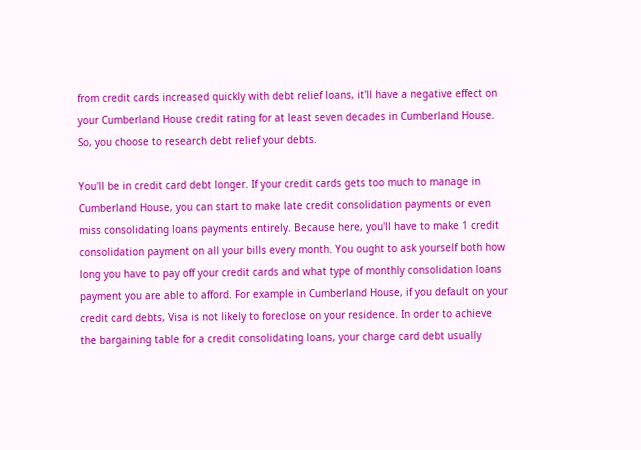from credit cards increased quickly with debt relief loans, it'll have a negative effect on your Cumberland House credit rating for at least seven decades in Cumberland House. So, you choose to research debt relief your debts.

You'll be in credit card debt longer. If your credit cards gets too much to manage in Cumberland House, you can start to make late credit consolidation payments or even miss consolidating loans payments entirely. Because here, you'll have to make 1 credit consolidation payment on all your bills every month. You ought to ask yourself both how long you have to pay off your credit cards and what type of monthly consolidation loans payment you are able to afford. For example in Cumberland House, if you default on your credit card debts, Visa is not likely to foreclose on your residence. In order to achieve the bargaining table for a credit consolidating loans, your charge card debt usually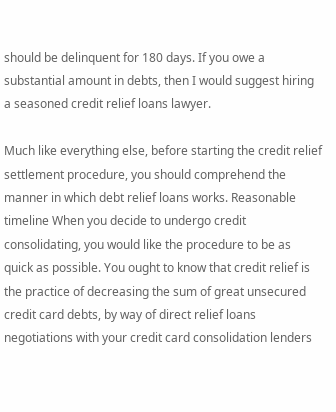should be delinquent for 180 days. If you owe a substantial amount in debts, then I would suggest hiring a seasoned credit relief loans lawyer.

Much like everything else, before starting the credit relief settlement procedure, you should comprehend the manner in which debt relief loans works. Reasonable timeline When you decide to undergo credit consolidating, you would like the procedure to be as quick as possible. You ought to know that credit relief is the practice of decreasing the sum of great unsecured credit card debts, by way of direct relief loans negotiations with your credit card consolidation lenders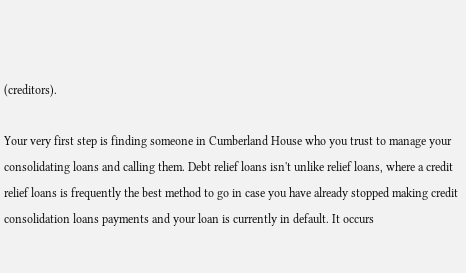(creditors).

Your very first step is finding someone in Cumberland House who you trust to manage your consolidating loans and calling them. Debt relief loans isn't unlike relief loans, where a credit relief loans is frequently the best method to go in case you have already stopped making credit consolidation loans payments and your loan is currently in default. It occurs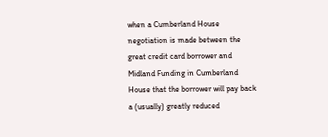when a Cumberland House negotiation is made between the great credit card borrower and Midland Funding in Cumberland House that the borrower will pay back a (usually) greatly reduced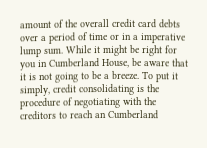amount of the overall credit card debts over a period of time or in a imperative lump sum. While it might be right for you in Cumberland House, be aware that it is not going to be a breeze. To put it simply, credit consolidating is the procedure of negotiating with the creditors to reach an Cumberland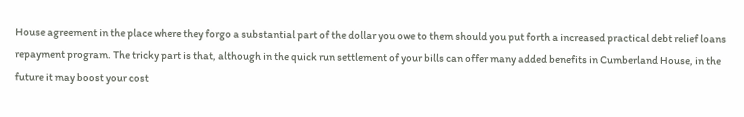House agreement in the place where they forgo a substantial part of the dollar you owe to them should you put forth a increased practical debt relief loans repayment program. The tricky part is that, although in the quick run settlement of your bills can offer many added benefits in Cumberland House, in the future it may boost your cost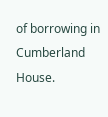of borrowing in Cumberland House.